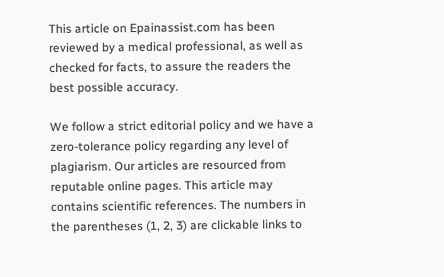This article on Epainassist.com has been reviewed by a medical professional, as well as checked for facts, to assure the readers the best possible accuracy.

We follow a strict editorial policy and we have a zero-tolerance policy regarding any level of plagiarism. Our articles are resourced from reputable online pages. This article may contains scientific references. The numbers in the parentheses (1, 2, 3) are clickable links to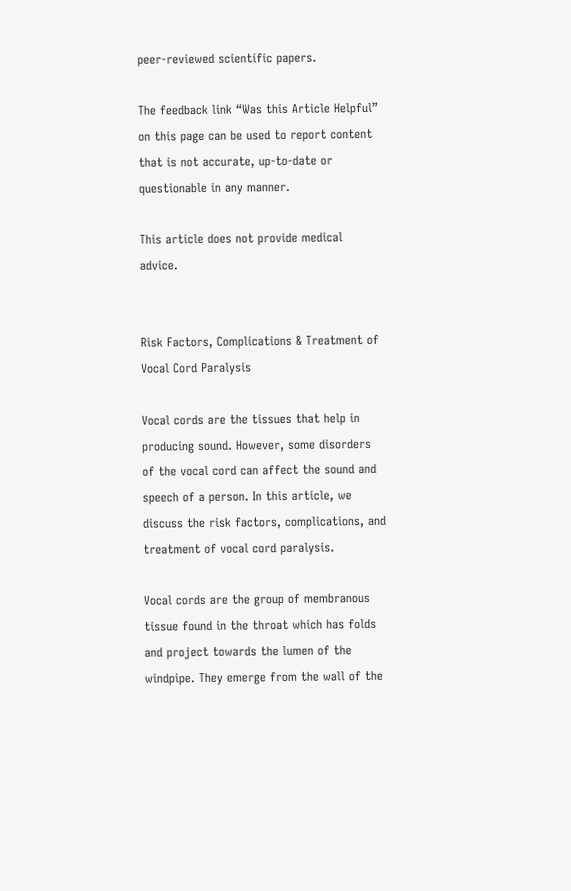peer-reviewed scientific papers.

The feedback link “Was this Article Helpful” on this page can be used to report content that is not accurate, up-to-date or questionable in any manner.

This article does not provide medical advice.


Risk Factors, Complications & Treatment of Vocal Cord Paralysis

Vocal cords are the tissues that help in producing sound. However, some disorders of the vocal cord can affect the sound and speech of a person. In this article, we discuss the risk factors, complications, and treatment of vocal cord paralysis.

Vocal cords are the group of membranous tissue found in the throat which has folds and project towards the lumen of the windpipe. They emerge from the wall of the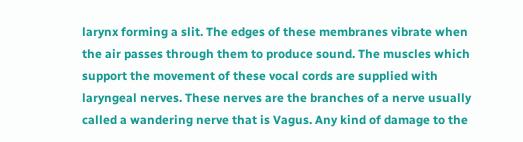larynx forming a slit. The edges of these membranes vibrate when the air passes through them to produce sound. The muscles which support the movement of these vocal cords are supplied with laryngeal nerves. These nerves are the branches of a nerve usually called a wandering nerve that is Vagus. Any kind of damage to the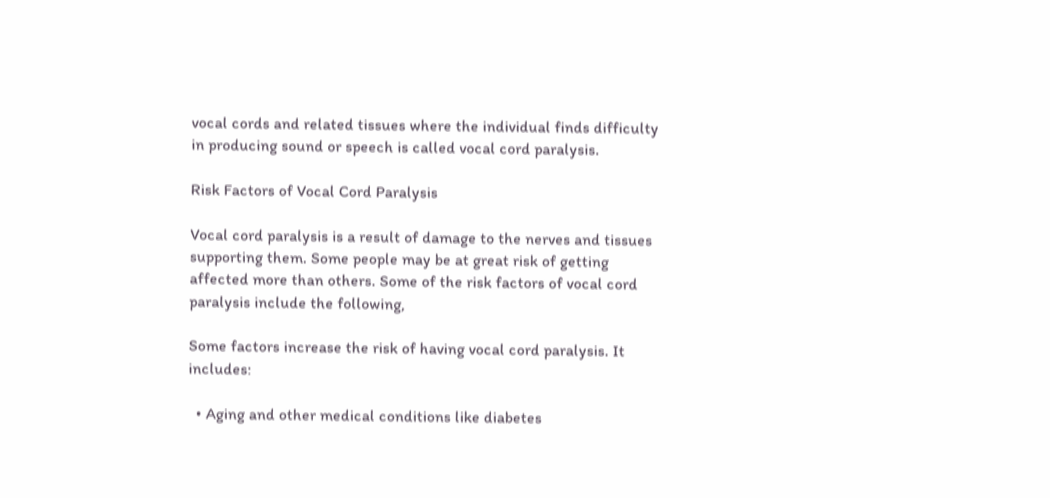vocal cords and related tissues where the individual finds difficulty in producing sound or speech is called vocal cord paralysis.

Risk Factors of Vocal Cord Paralysis

Vocal cord paralysis is a result of damage to the nerves and tissues supporting them. Some people may be at great risk of getting affected more than others. Some of the risk factors of vocal cord paralysis include the following,

Some factors increase the risk of having vocal cord paralysis. It includes:

  • Aging and other medical conditions like diabetes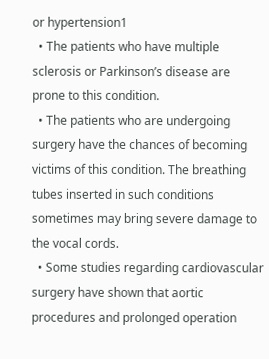or hypertension1
  • The patients who have multiple sclerosis or Parkinson’s disease are prone to this condition.
  • The patients who are undergoing surgery have the chances of becoming victims of this condition. The breathing tubes inserted in such conditions sometimes may bring severe damage to the vocal cords.
  • Some studies regarding cardiovascular surgery have shown that aortic procedures and prolonged operation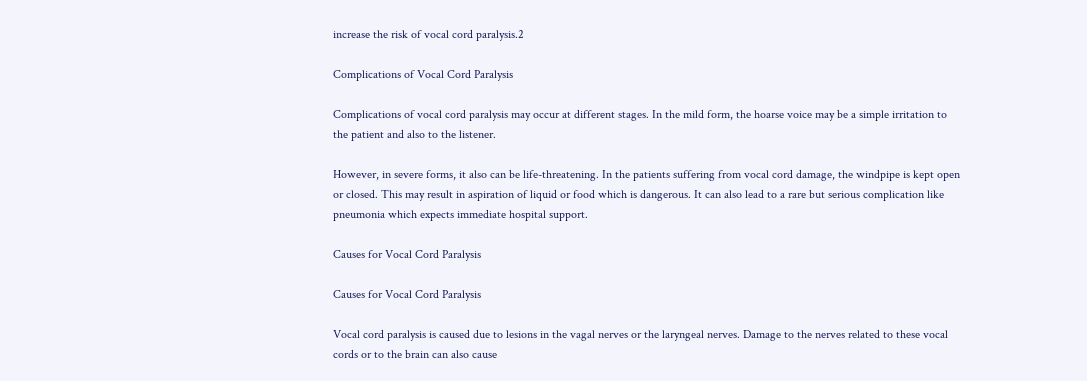increase the risk of vocal cord paralysis.2

Complications of Vocal Cord Paralysis

Complications of vocal cord paralysis may occur at different stages. In the mild form, the hoarse voice may be a simple irritation to the patient and also to the listener.

However, in severe forms, it also can be life-threatening. In the patients suffering from vocal cord damage, the windpipe is kept open or closed. This may result in aspiration of liquid or food which is dangerous. It can also lead to a rare but serious complication like pneumonia which expects immediate hospital support.

Causes for Vocal Cord Paralysis

Causes for Vocal Cord Paralysis

Vocal cord paralysis is caused due to lesions in the vagal nerves or the laryngeal nerves. Damage to the nerves related to these vocal cords or to the brain can also cause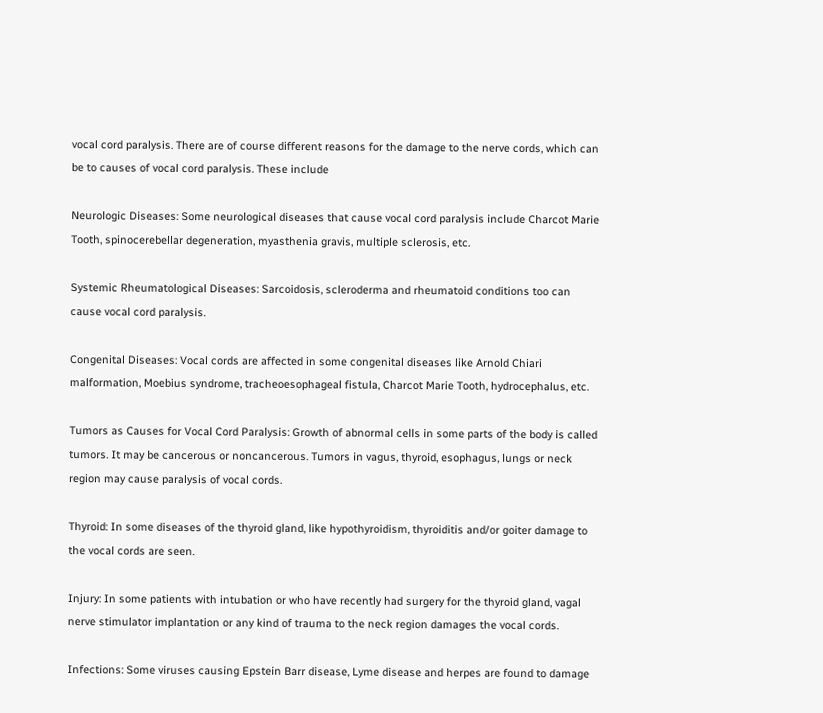vocal cord paralysis. There are of course different reasons for the damage to the nerve cords, which can be to causes of vocal cord paralysis. These include

Neurologic Diseases: Some neurological diseases that cause vocal cord paralysis include Charcot Marie Tooth, spinocerebellar degeneration, myasthenia gravis, multiple sclerosis, etc.

Systemic Rheumatological Diseases: Sarcoidosis, scleroderma and rheumatoid conditions too can cause vocal cord paralysis.

Congenital Diseases: Vocal cords are affected in some congenital diseases like Arnold Chiari malformation, Moebius syndrome, tracheoesophageal fistula, Charcot Marie Tooth, hydrocephalus, etc.

Tumors as Causes for Vocal Cord Paralysis: Growth of abnormal cells in some parts of the body is called tumors. It may be cancerous or noncancerous. Tumors in vagus, thyroid, esophagus, lungs or neck region may cause paralysis of vocal cords.

Thyroid: In some diseases of the thyroid gland, like hypothyroidism, thyroiditis and/or goiter damage to the vocal cords are seen.

Injury: In some patients with intubation or who have recently had surgery for the thyroid gland, vagal nerve stimulator implantation or any kind of trauma to the neck region damages the vocal cords.

Infections: Some viruses causing Epstein Barr disease, Lyme disease and herpes are found to damage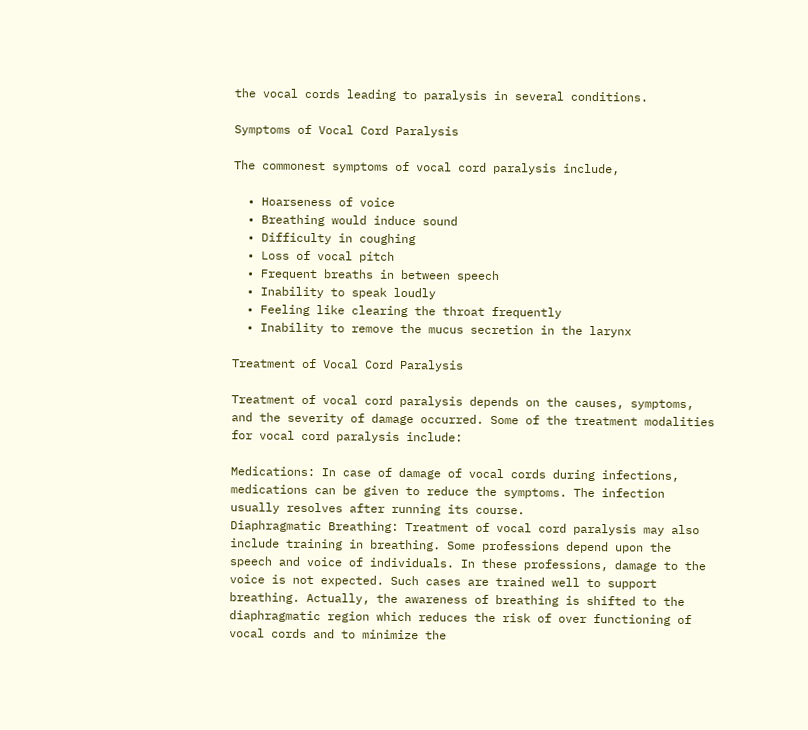the vocal cords leading to paralysis in several conditions.

Symptoms of Vocal Cord Paralysis

The commonest symptoms of vocal cord paralysis include,

  • Hoarseness of voice
  • Breathing would induce sound
  • Difficulty in coughing
  • Loss of vocal pitch
  • Frequent breaths in between speech
  • Inability to speak loudly
  • Feeling like clearing the throat frequently
  • Inability to remove the mucus secretion in the larynx

Treatment of Vocal Cord Paralysis

Treatment of vocal cord paralysis depends on the causes, symptoms, and the severity of damage occurred. Some of the treatment modalities for vocal cord paralysis include:

Medications: In case of damage of vocal cords during infections, medications can be given to reduce the symptoms. The infection usually resolves after running its course.
Diaphragmatic Breathing: Treatment of vocal cord paralysis may also include training in breathing. Some professions depend upon the speech and voice of individuals. In these professions, damage to the voice is not expected. Such cases are trained well to support breathing. Actually, the awareness of breathing is shifted to the diaphragmatic region which reduces the risk of over functioning of vocal cords and to minimize the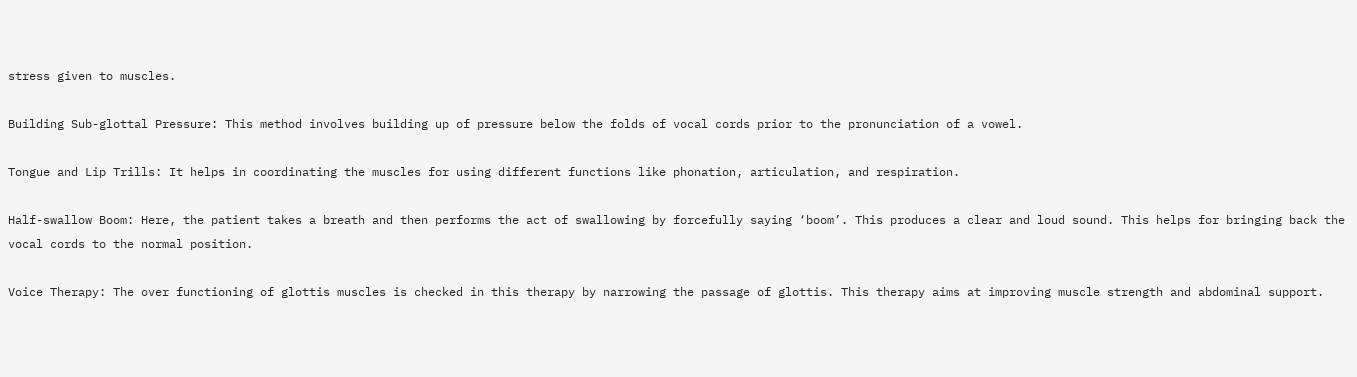stress given to muscles.

Building Sub-glottal Pressure: This method involves building up of pressure below the folds of vocal cords prior to the pronunciation of a vowel.

Tongue and Lip Trills: It helps in coordinating the muscles for using different functions like phonation, articulation, and respiration.

Half-swallow Boom: Here, the patient takes a breath and then performs the act of swallowing by forcefully saying ‘boom’. This produces a clear and loud sound. This helps for bringing back the vocal cords to the normal position.

Voice Therapy: The over functioning of glottis muscles is checked in this therapy by narrowing the passage of glottis. This therapy aims at improving muscle strength and abdominal support.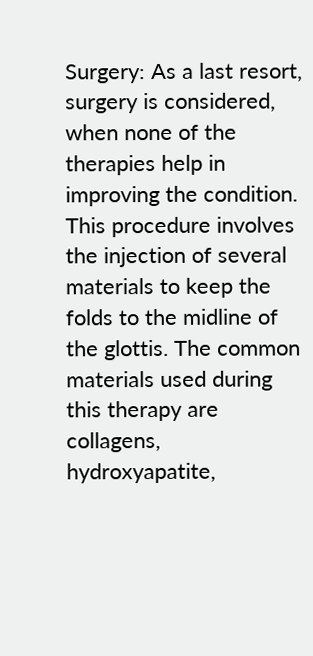Surgery: As a last resort, surgery is considered, when none of the therapies help in improving the condition. This procedure involves the injection of several materials to keep the folds to the midline of the glottis. The common materials used during this therapy are collagens, hydroxyapatite,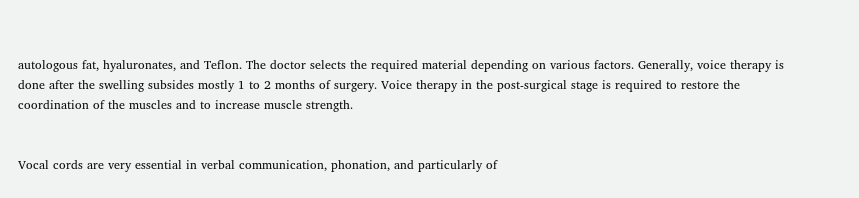autologous fat, hyaluronates, and Teflon. The doctor selects the required material depending on various factors. Generally, voice therapy is done after the swelling subsides mostly 1 to 2 months of surgery. Voice therapy in the post-surgical stage is required to restore the coordination of the muscles and to increase muscle strength.


Vocal cords are very essential in verbal communication, phonation, and particularly of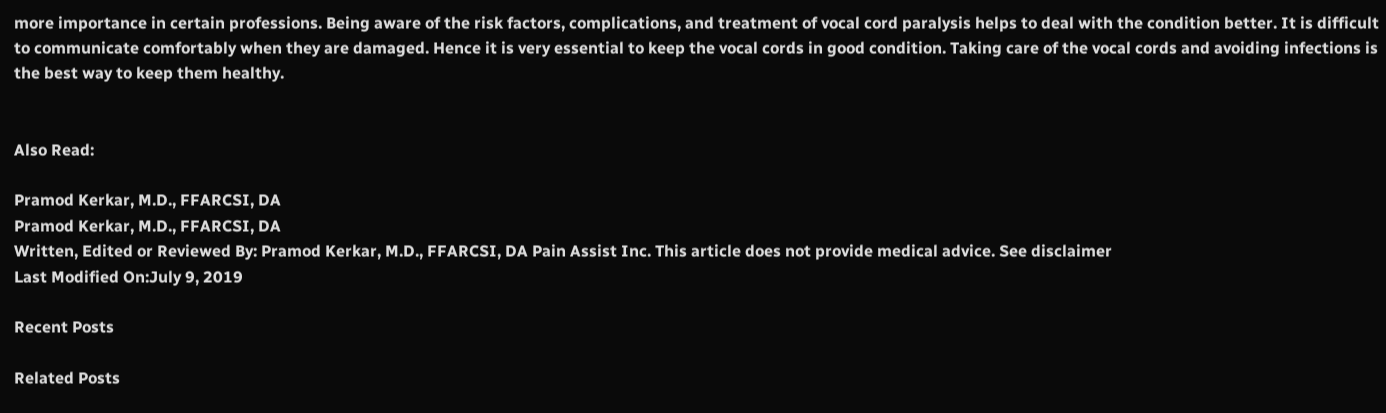more importance in certain professions. Being aware of the risk factors, complications, and treatment of vocal cord paralysis helps to deal with the condition better. It is difficult to communicate comfortably when they are damaged. Hence it is very essential to keep the vocal cords in good condition. Taking care of the vocal cords and avoiding infections is the best way to keep them healthy.


Also Read:

Pramod Kerkar, M.D., FFARCSI, DA
Pramod Kerkar, M.D., FFARCSI, DA
Written, Edited or Reviewed By: Pramod Kerkar, M.D., FFARCSI, DA Pain Assist Inc. This article does not provide medical advice. See disclaimer
Last Modified On:July 9, 2019

Recent Posts

Related Posts